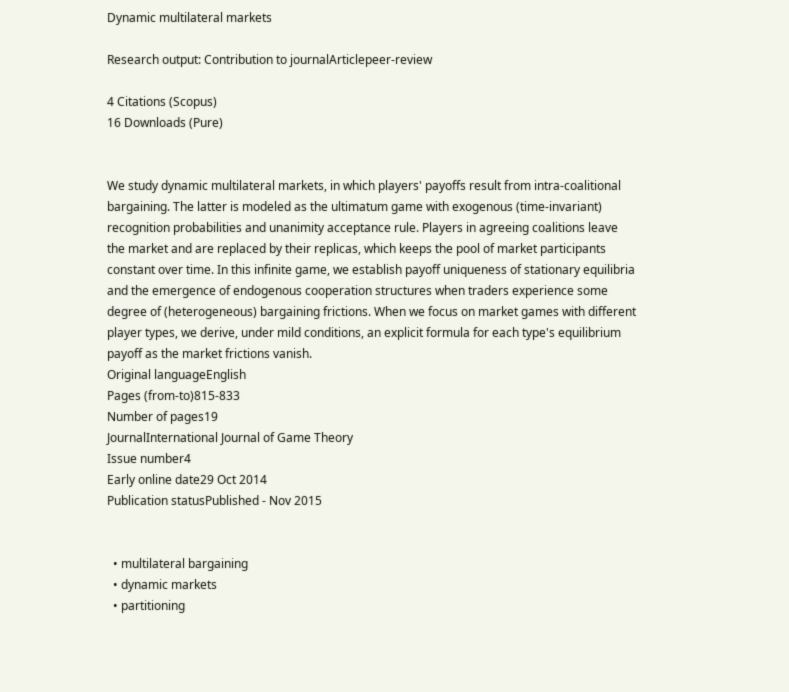Dynamic multilateral markets

Research output: Contribution to journalArticlepeer-review

4 Citations (Scopus)
16 Downloads (Pure)


We study dynamic multilateral markets, in which players' payoffs result from intra-coalitional bargaining. The latter is modeled as the ultimatum game with exogenous (time-invariant) recognition probabilities and unanimity acceptance rule. Players in agreeing coalitions leave the market and are replaced by their replicas, which keeps the pool of market participants constant over time. In this infinite game, we establish payoff uniqueness of stationary equilibria and the emergence of endogenous cooperation structures when traders experience some degree of (heterogeneous) bargaining frictions. When we focus on market games with different player types, we derive, under mild conditions, an explicit formula for each type's equilibrium payoff as the market frictions vanish.
Original languageEnglish
Pages (from-to)815-833
Number of pages19
JournalInternational Journal of Game Theory
Issue number4
Early online date29 Oct 2014
Publication statusPublished - Nov 2015


  • multilateral bargaining
  • dynamic markets
  • partitioning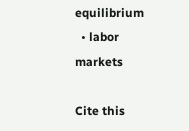equilibrium
  • labor markets

Cite this